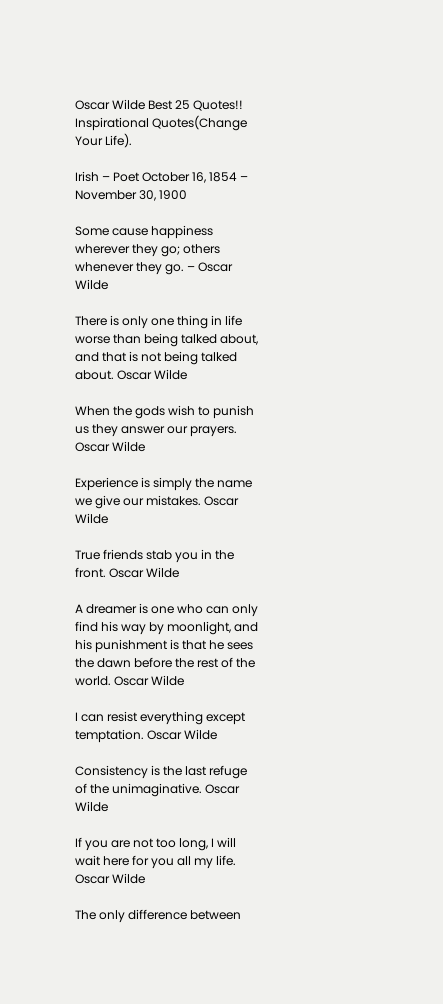Oscar Wilde Best 25 Quotes!! Inspirational Quotes(Change Your Life).

Irish – Poet October 16, 1854 – November 30, 1900

Some cause happiness wherever they go; others whenever they go. – Oscar Wilde

There is only one thing in life worse than being talked about, and that is not being talked about. Oscar Wilde

When the gods wish to punish us they answer our prayers. Oscar Wilde

Experience is simply the name we give our mistakes. Oscar Wilde

True friends stab you in the front. Oscar Wilde

A dreamer is one who can only find his way by moonlight, and his punishment is that he sees the dawn before the rest of the world. Oscar Wilde

I can resist everything except temptation. Oscar Wilde

Consistency is the last refuge of the unimaginative. Oscar Wilde

If you are not too long, I will wait here for you all my life. Oscar Wilde

The only difference between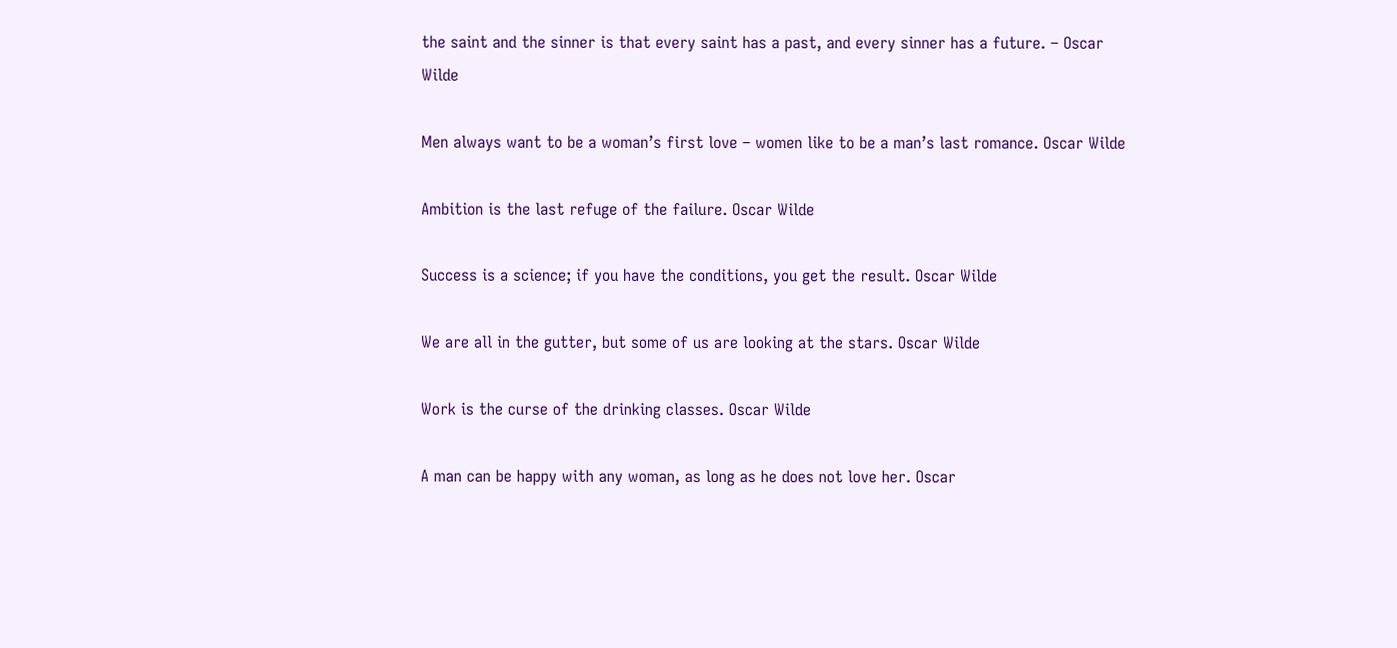the saint and the sinner is that every saint has a past, and every sinner has a future. – Oscar Wilde

Men always want to be a woman’s first love – women like to be a man’s last romance. Oscar Wilde

Ambition is the last refuge of the failure. Oscar Wilde

Success is a science; if you have the conditions, you get the result. Oscar Wilde

We are all in the gutter, but some of us are looking at the stars. Oscar Wilde

Work is the curse of the drinking classes. Oscar Wilde

A man can be happy with any woman, as long as he does not love her. Oscar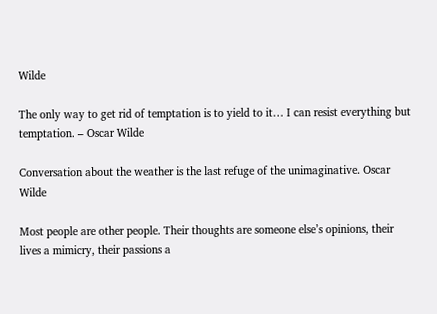Wilde

The only way to get rid of temptation is to yield to it… I can resist everything but temptation. – Oscar Wilde

Conversation about the weather is the last refuge of the unimaginative. Oscar Wilde

Most people are other people. Their thoughts are someone else’s opinions, their lives a mimicry, their passions a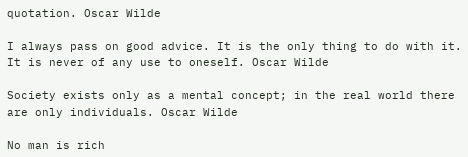quotation. Oscar Wilde

I always pass on good advice. It is the only thing to do with it. It is never of any use to oneself. Oscar Wilde

Society exists only as a mental concept; in the real world there are only individuals. Oscar Wilde

No man is rich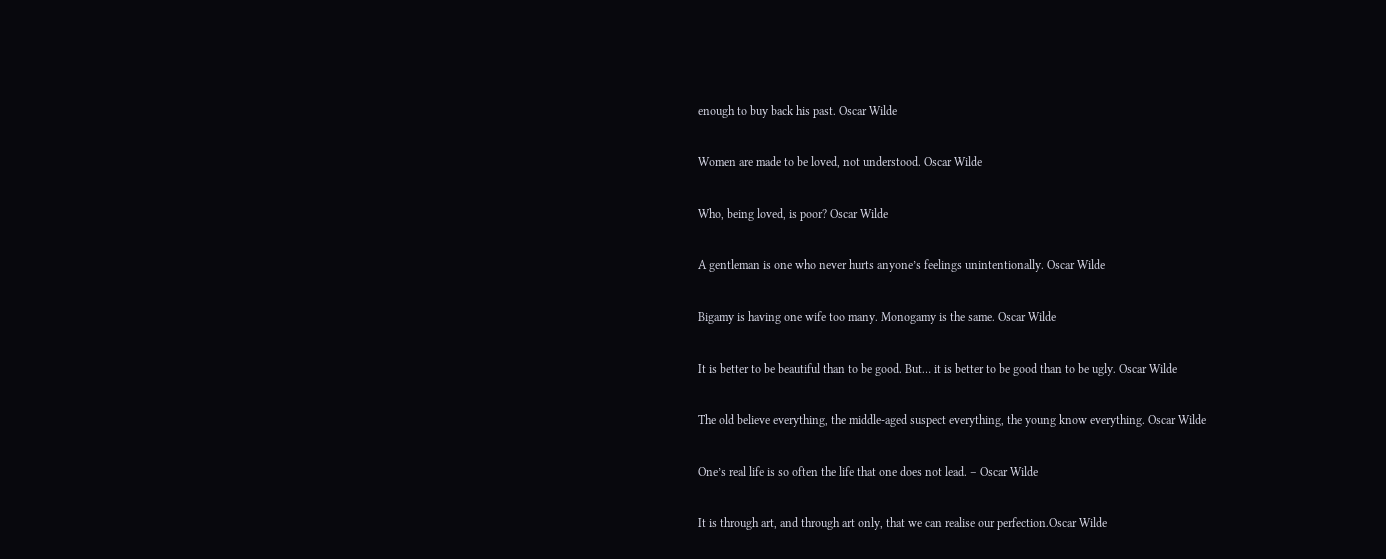enough to buy back his past. Oscar Wilde

Women are made to be loved, not understood. Oscar Wilde

Who, being loved, is poor? Oscar Wilde

A gentleman is one who never hurts anyone’s feelings unintentionally. Oscar Wilde

Bigamy is having one wife too many. Monogamy is the same. Oscar Wilde

It is better to be beautiful than to be good. But… it is better to be good than to be ugly. Oscar Wilde

The old believe everything, the middle-aged suspect everything, the young know everything. Oscar Wilde

One’s real life is so often the life that one does not lead. – Oscar Wilde

It is through art, and through art only, that we can realise our perfection.Oscar Wilde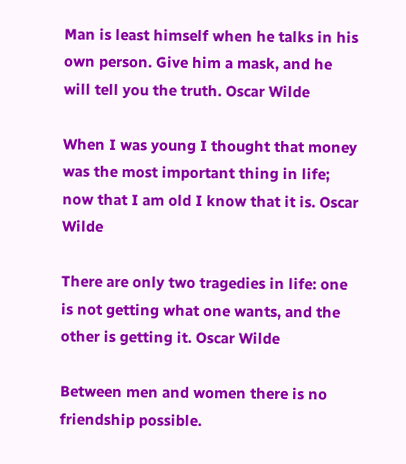Man is least himself when he talks in his own person. Give him a mask, and he will tell you the truth. Oscar Wilde

When I was young I thought that money was the most important thing in life; now that I am old I know that it is. Oscar Wilde

There are only two tragedies in life: one is not getting what one wants, and the other is getting it. Oscar Wilde

Between men and women there is no friendship possible.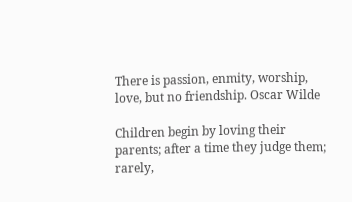There is passion, enmity, worship, love, but no friendship. Oscar Wilde

Children begin by loving their parents; after a time they judge them; rarely,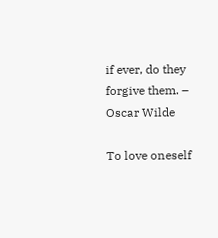if ever, do they forgive them. – Oscar Wilde

To love oneself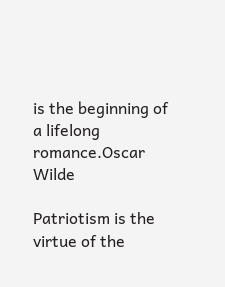is the beginning of a lifelong romance.Oscar Wilde

Patriotism is the virtue of the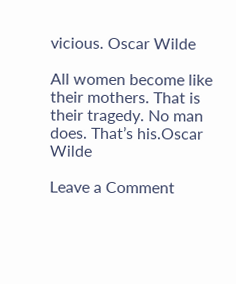vicious. Oscar Wilde

All women become like their mothers. That is their tragedy. No man does. That’s his.Oscar Wilde

Leave a Comment